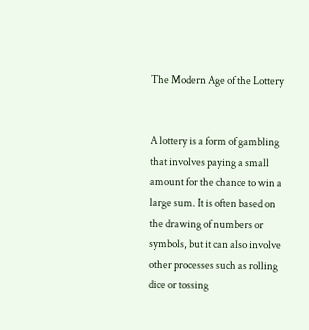The Modern Age of the Lottery


A lottery is a form of gambling that involves paying a small amount for the chance to win a large sum. It is often based on the drawing of numbers or symbols, but it can also involve other processes such as rolling dice or tossing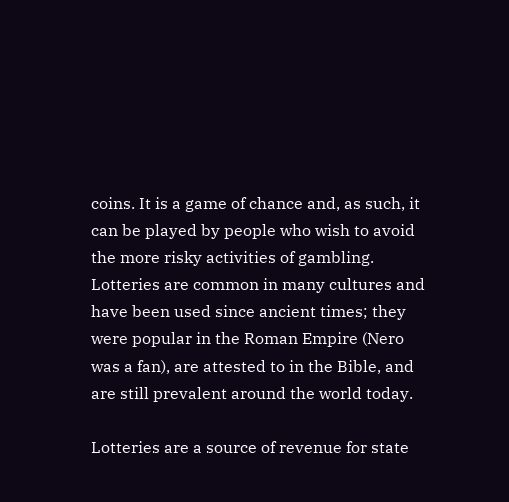coins. It is a game of chance and, as such, it can be played by people who wish to avoid the more risky activities of gambling. Lotteries are common in many cultures and have been used since ancient times; they were popular in the Roman Empire (Nero was a fan), are attested to in the Bible, and are still prevalent around the world today.

Lotteries are a source of revenue for state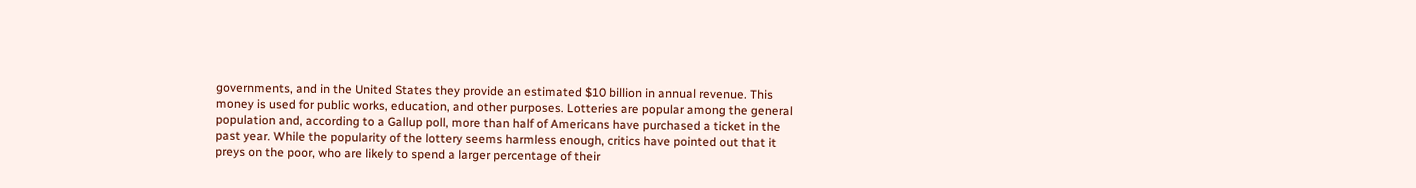governments, and in the United States they provide an estimated $10 billion in annual revenue. This money is used for public works, education, and other purposes. Lotteries are popular among the general population and, according to a Gallup poll, more than half of Americans have purchased a ticket in the past year. While the popularity of the lottery seems harmless enough, critics have pointed out that it preys on the poor, who are likely to spend a larger percentage of their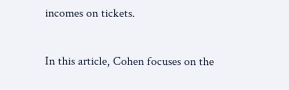incomes on tickets.

In this article, Cohen focuses on the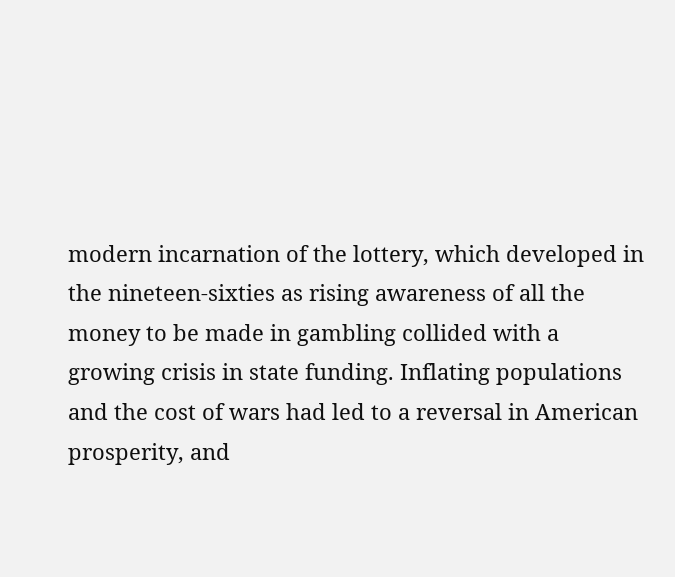modern incarnation of the lottery, which developed in the nineteen-sixties as rising awareness of all the money to be made in gambling collided with a growing crisis in state funding. Inflating populations and the cost of wars had led to a reversal in American prosperity, and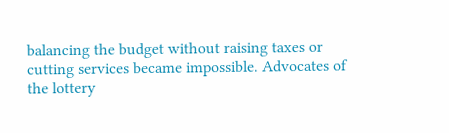balancing the budget without raising taxes or cutting services became impossible. Advocates of the lottery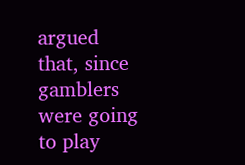argued that, since gamblers were going to play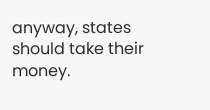anyway, states should take their money.